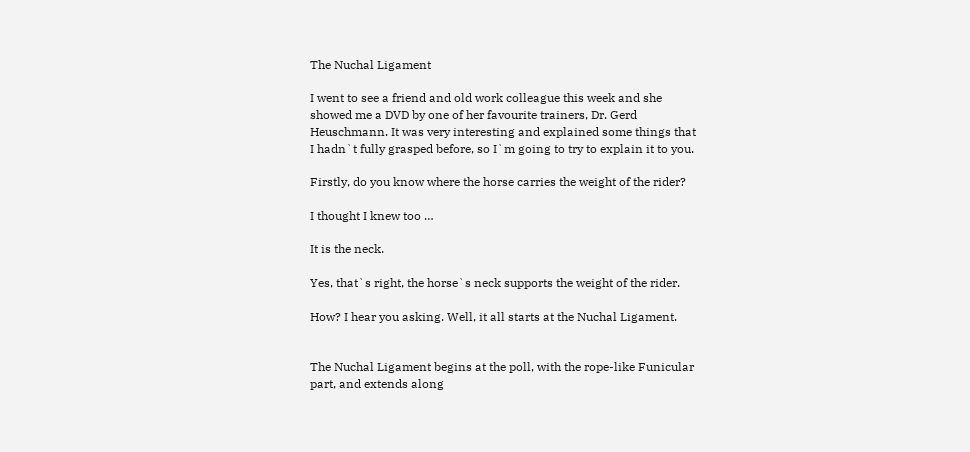The Nuchal Ligament

I went to see a friend and old work colleague this week and she showed me a DVD by one of her favourite trainers, Dr. Gerd Heuschmann. It was very interesting and explained some things that I hadn`t fully grasped before, so I`m going to try to explain it to you.

Firstly, do you know where the horse carries the weight of the rider?

I thought I knew too …

It is the neck.

Yes, that`s right, the horse`s neck supports the weight of the rider.

How? I hear you asking. Well, it all starts at the Nuchal Ligament.


The Nuchal Ligament begins at the poll, with the rope-like Funicular part, and extends along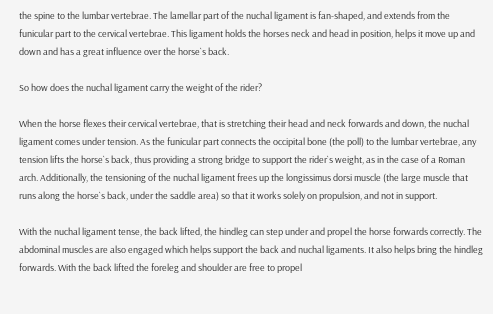the spine to the lumbar vertebrae. The lamellar part of the nuchal ligament is fan-shaped, and extends from the funicular part to the cervical vertebrae. This ligament holds the horses neck and head in position, helps it move up and down and has a great influence over the horse`s back.

So how does the nuchal ligament carry the weight of the rider?

When the horse flexes their cervical vertebrae, that is stretching their head and neck forwards and down, the nuchal ligament comes under tension. As the funicular part connects the occipital bone (the poll) to the lumbar vertebrae, any tension lifts the horse`s back, thus providing a strong bridge to support the rider`s weight, as in the case of a Roman arch. Additionally, the tensioning of the nuchal ligament frees up the longissimus dorsi muscle (the large muscle that runs along the horse`s back, under the saddle area) so that it works solely on propulsion, and not in support.

With the nuchal ligament tense, the back lifted, the hindleg can step under and propel the horse forwards correctly. The abdominal muscles are also engaged which helps support the back and nuchal ligaments. It also helps bring the hindleg forwards. With the back lifted the foreleg and shoulder are free to propel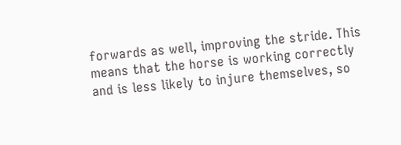forwards as well, improving the stride. This means that the horse is working correctly and is less likely to injure themselves, so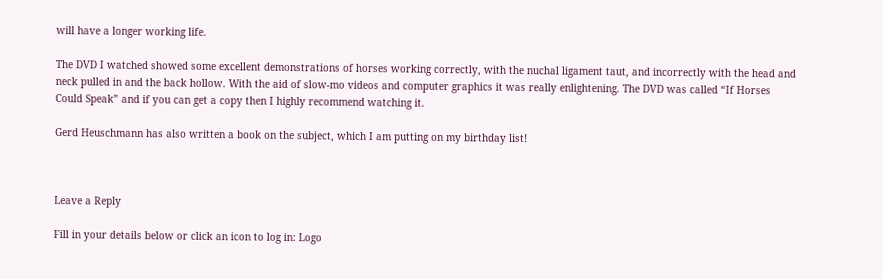will have a longer working life.

The DVD I watched showed some excellent demonstrations of horses working correctly, with the nuchal ligament taut, and incorrectly with the head and neck pulled in and the back hollow. With the aid of slow-mo videos and computer graphics it was really enlightening. The DVD was called “If Horses Could Speak” and if you can get a copy then I highly recommend watching it.

Gerd Heuschmann has also written a book on the subject, which I am putting on my birthday list!



Leave a Reply

Fill in your details below or click an icon to log in: Logo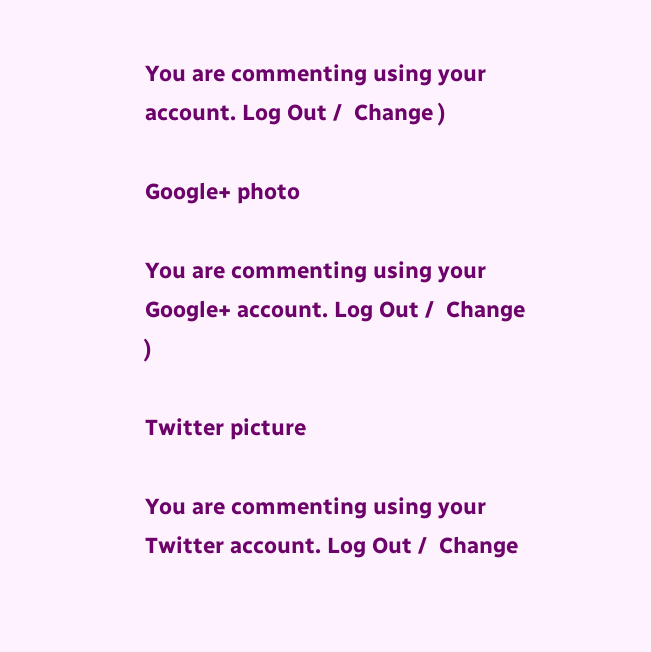You are commenting using your account. Log Out /  Change )

Google+ photo

You are commenting using your Google+ account. Log Out /  Change )

Twitter picture

You are commenting using your Twitter account. Log Out /  Change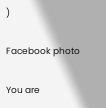)

Facebook photo

You are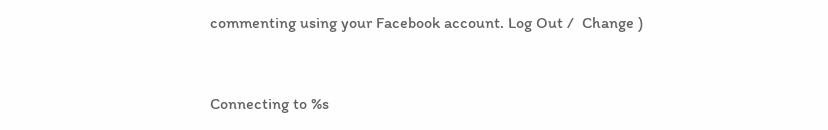commenting using your Facebook account. Log Out /  Change )


Connecting to %s